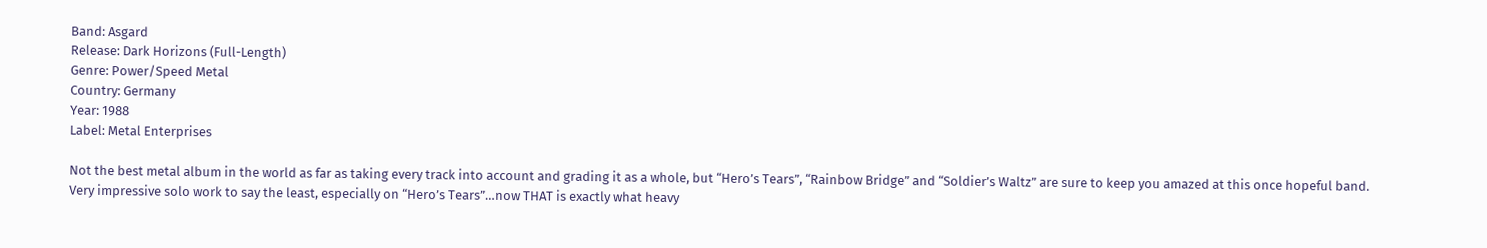Band: Asgard
Release: Dark Horizons (Full-Length)
Genre: Power/Speed Metal
Country: Germany
Year: 1988
Label: Metal Enterprises

Not the best metal album in the world as far as taking every track into account and grading it as a whole, but “Hero’s Tears”, “Rainbow Bridge” and “Soldier’s Waltz” are sure to keep you amazed at this once hopeful band.  Very impressive solo work to say the least, especially on “Hero’s Tears”…now THAT is exactly what heavy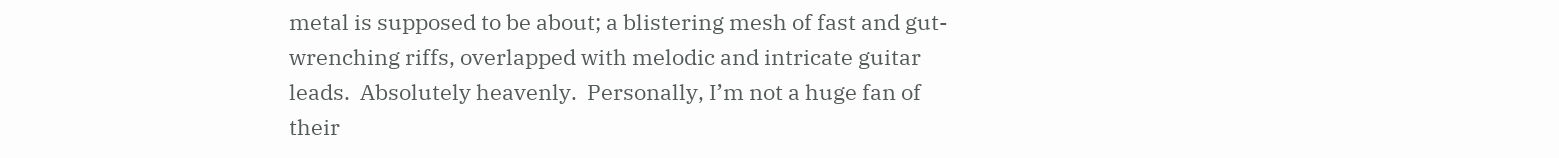metal is supposed to be about; a blistering mesh of fast and gut-wrenching riffs, overlapped with melodic and intricate guitar leads.  Absolutely heavenly.  Personally, I’m not a huge fan of their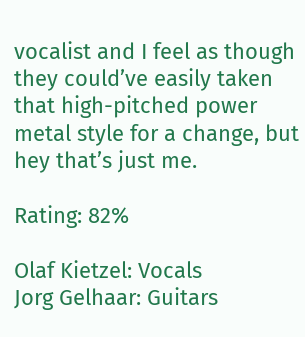vocalist and I feel as though they could’ve easily taken that high-pitched power metal style for a change, but hey that’s just me.

Rating: 82%

Olaf Kietzel: Vocals
Jorg Gelhaar: Guitars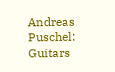Andreas Puschel: Guitars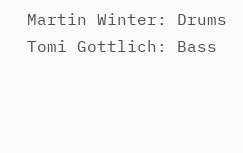Martin Winter: Drums
Tomi Gottlich: Bass